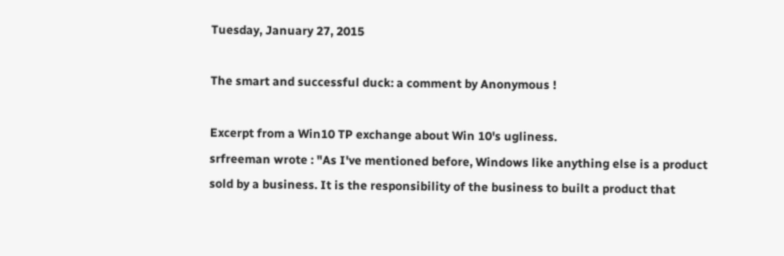Tuesday, January 27, 2015

The smart and successful duck: a comment by Anonymous !

Excerpt from a Win10 TP exchange about Win 10's ugliness.
srfreeman wrote : "As I've mentioned before, Windows like anything else is a product sold by a business. It is the responsibility of the business to built a product that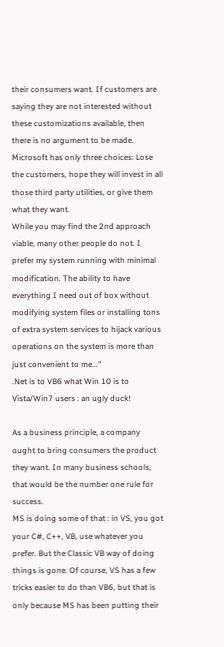their consumers want. If customers are saying they are not interested without these customizations available, then there is no argument to be made. Microsoft has only three choices: Lose the customers, hope they will invest in all those third party utilities, or give them what they want.
While you may find the 2nd approach viable, many other people do not. I prefer my system running with minimal modification. The ability to have everything I need out of box without modifying system files or installing tons of extra system services to hijack various operations on the system is more than just convenient to me..."
.Net is to VB6 what Win 10 is to Vista/Win7 users : an ugly duck!

As a business principle, a company ought to bring consumers the product they want. In many business schools, that would be the number one rule for success.
MS is doing some of that : in VS, you got your C#, C++, VB, use whatever you prefer. But the Classic VB way of doing things is gone. Of course, VS has a few tricks easier to do than VB6, but that is only because MS has been putting their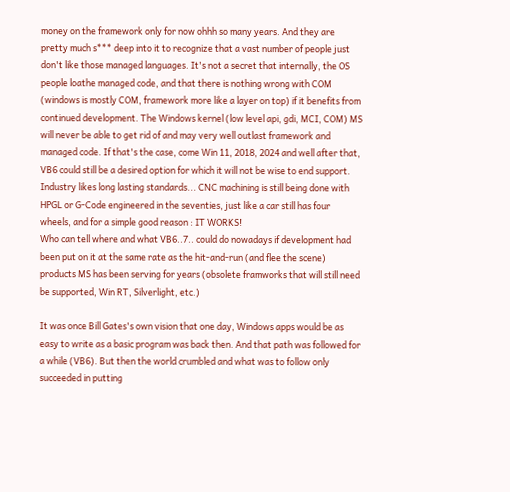money on the framework only for now ohhh so many years. And they are pretty much s*** deep into it to recognize that a vast number of people just don't like those managed languages. It's not a secret that internally, the OS people loathe managed code, and that there is nothing wrong with COM (windows is mostly COM, framework more like a layer on top) if it benefits from continued development. The Windows kernel (low level api, gdi, MCI, COM) MS will never be able to get rid of and may very well outlast framework and managed code. If that's the case, come Win 11, 2018, 2024 and well after that, VB6 could still be a desired option for which it will not be wise to end support. Industry likes long lasting standards... CNC machining is still being done with HPGL or G-Code engineered in the seventies, just like a car still has four wheels, and for a simple good reason : IT WORKS!
Who can tell where and what VB6..7.. could do nowadays if development had been put on it at the same rate as the hit-and-run (and flee the scene) products MS has been serving for years (obsolete framworks that will still need be supported, Win RT, Silverlight, etc.)

It was once Bill Gates's own vision that one day, Windows apps would be as easy to write as a basic program was back then. And that path was followed for a while (VB6). But then the world crumbled and what was to follow only succeeded in putting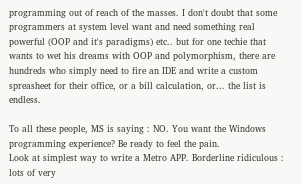programming out of reach of the masses. I don't doubt that some programmers at system level want and need something real powerful (OOP and it's paradigms) etc.. but for one techie that wants to wet his dreams with OOP and polymorphism, there are hundreds who simply need to fire an IDE and write a custom spreasheet for their office, or a bill calculation, or... the list is endless.

To all these people, MS is saying : NO. You want the Windows programming experience? Be ready to feel the pain.
Look at simplest way to write a Metro APP. Borderline ridiculous : lots of very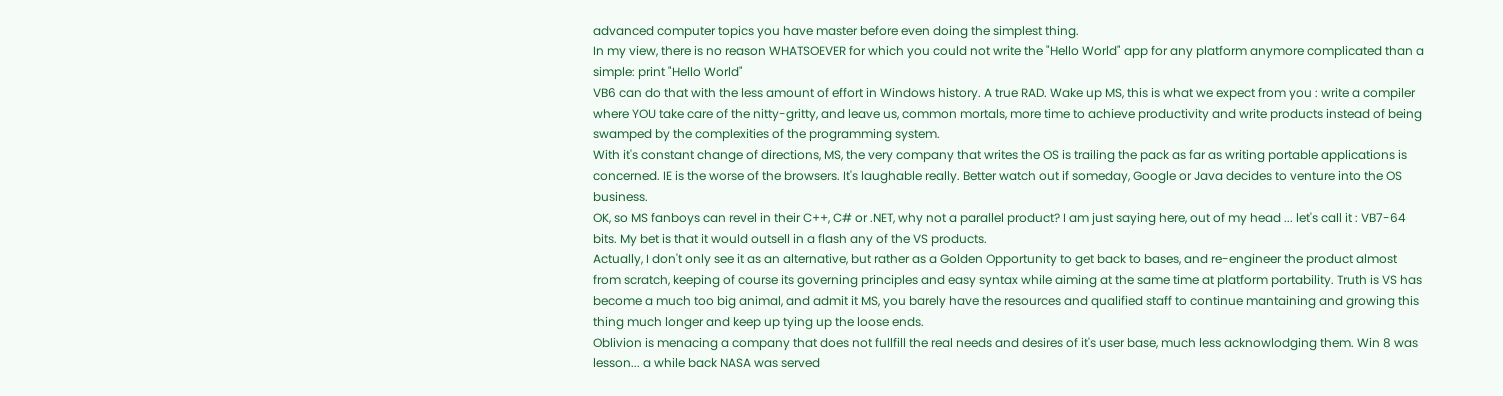advanced computer topics you have master before even doing the simplest thing.
In my view, there is no reason WHATSOEVER for which you could not write the "Hello World" app for any platform anymore complicated than a simple: print "Hello World"
VB6 can do that with the less amount of effort in Windows history. A true RAD. Wake up MS, this is what we expect from you : write a compiler where YOU take care of the nitty-gritty, and leave us, common mortals, more time to achieve productivity and write products instead of being swamped by the complexities of the programming system.
With it's constant change of directions, MS, the very company that writes the OS is trailing the pack as far as writing portable applications is concerned. IE is the worse of the browsers. It's laughable really. Better watch out if someday, Google or Java decides to venture into the OS business.
OK, so MS fanboys can revel in their C++, C# or .NET, why not a parallel product? I am just saying here, out of my head ... let's call it : VB7-64 bits. My bet is that it would outsell in a flash any of the VS products.
Actually, I don't only see it as an alternative, but rather as a Golden Opportunity to get back to bases, and re-engineer the product almost from scratch, keeping of course its governing principles and easy syntax while aiming at the same time at platform portability. Truth is VS has become a much too big animal, and admit it MS, you barely have the resources and qualified staff to continue mantaining and growing this thing much longer and keep up tying up the loose ends.
Oblivion is menacing a company that does not fullfill the real needs and desires of it's user base, much less acknowlodging them. Win 8 was lesson... a while back NASA was served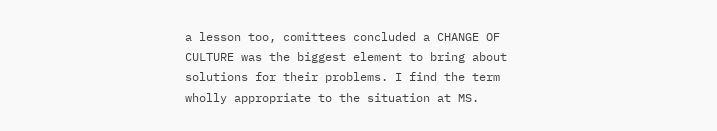a lesson too, comittees concluded a CHANGE OF CULTURE was the biggest element to bring about solutions for their problems. I find the term wholly appropriate to the situation at MS.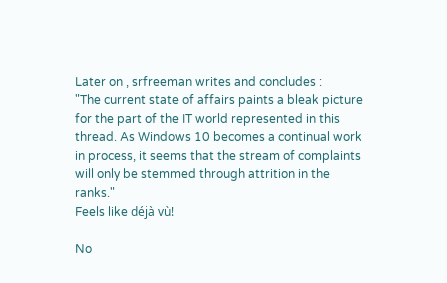Later on , srfreeman writes and concludes :
"The current state of affairs paints a bleak picture for the part of the IT world represented in this thread. As Windows 10 becomes a continual work in process, it seems that the stream of complaints will only be stemmed through attrition in the ranks."
Feels like déjà vù!

No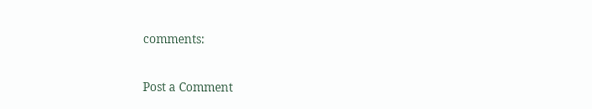comments:

Post a Comment